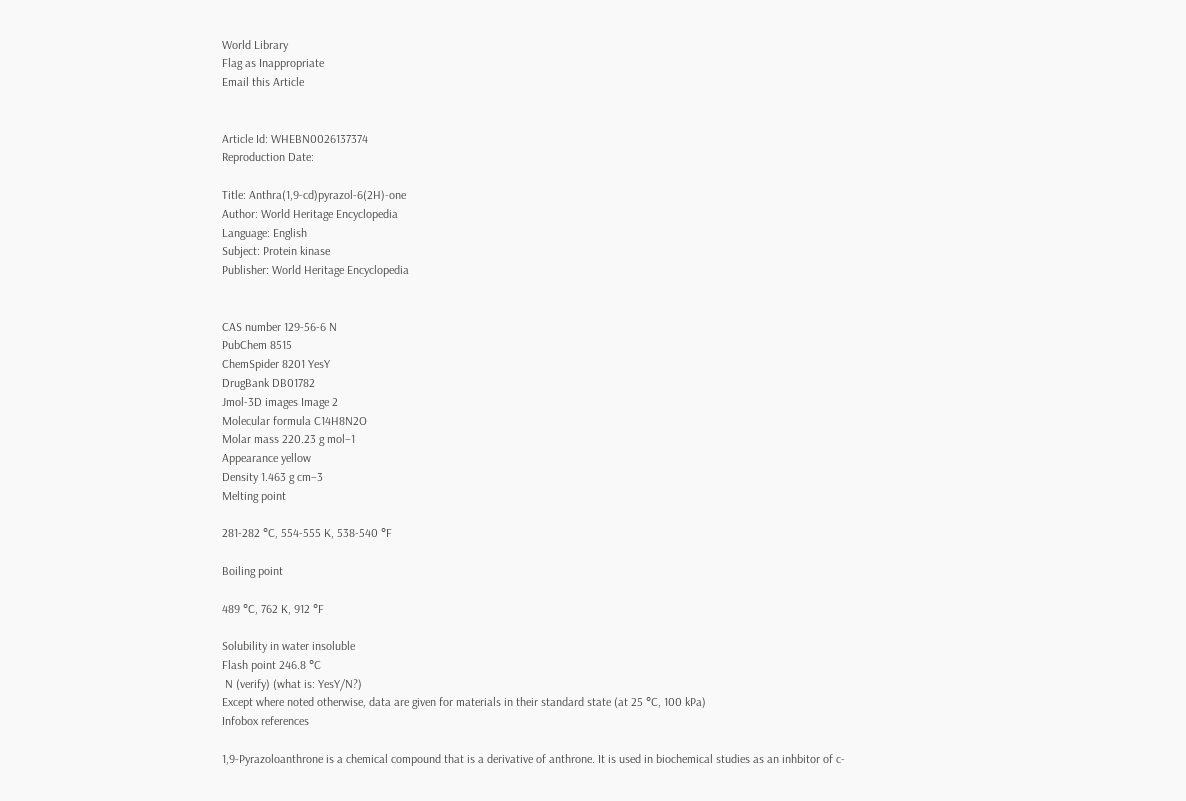World Library
Flag as Inappropriate
Email this Article


Article Id: WHEBN0026137374
Reproduction Date:

Title: Anthra(1,9-cd)pyrazol-6(2H)-one
Author: World Heritage Encyclopedia
Language: English
Subject: Protein kinase
Publisher: World Heritage Encyclopedia


CAS number 129-56-6 N
PubChem 8515
ChemSpider 8201 YesY
DrugBank DB01782
Jmol-3D images Image 2
Molecular formula C14H8N2O
Molar mass 220.23 g mol−1
Appearance yellow
Density 1.463 g cm−3
Melting point

281-282 °C, 554-555 K, 538-540 °F

Boiling point

489 °C, 762 K, 912 °F

Solubility in water insoluble
Flash point 246.8 °C
 N (verify) (what is: YesY/N?)
Except where noted otherwise, data are given for materials in their standard state (at 25 °C, 100 kPa)
Infobox references

1,9-Pyrazoloanthrone is a chemical compound that is a derivative of anthrone. It is used in biochemical studies as an inhbitor of c-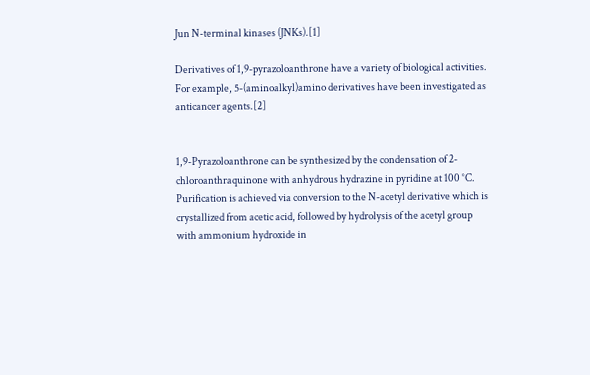Jun N-terminal kinases (JNKs).[1]

Derivatives of 1,9-pyrazoloanthrone have a variety of biological activities. For example, 5-(aminoalkyl)amino derivatives have been investigated as anticancer agents.[2]


1,9-Pyrazoloanthrone can be synthesized by the condensation of 2-chloroanthraquinone with anhydrous hydrazine in pyridine at 100 °C. Purification is achieved via conversion to the N-acetyl derivative which is crystallized from acetic acid, followed by hydrolysis of the acetyl group with ammonium hydroxide in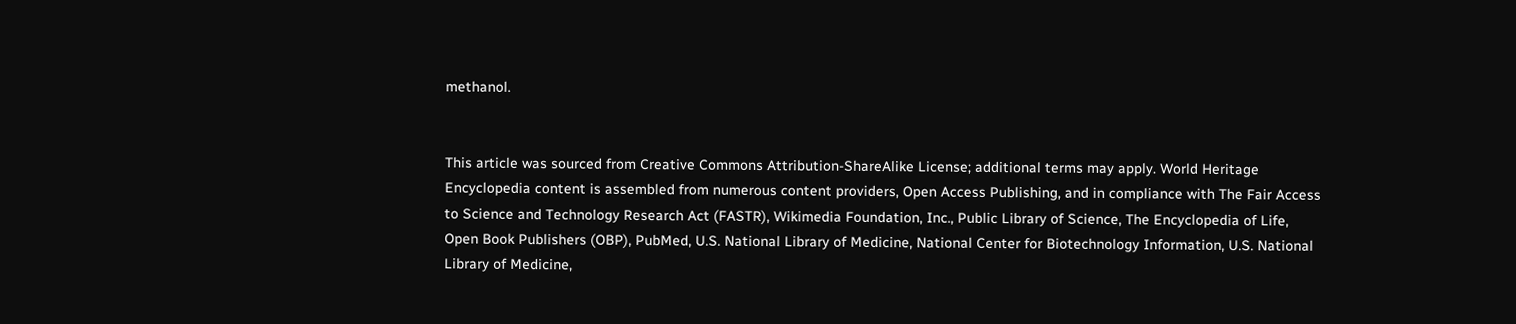methanol.


This article was sourced from Creative Commons Attribution-ShareAlike License; additional terms may apply. World Heritage Encyclopedia content is assembled from numerous content providers, Open Access Publishing, and in compliance with The Fair Access to Science and Technology Research Act (FASTR), Wikimedia Foundation, Inc., Public Library of Science, The Encyclopedia of Life, Open Book Publishers (OBP), PubMed, U.S. National Library of Medicine, National Center for Biotechnology Information, U.S. National Library of Medicine,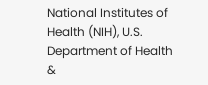National Institutes of Health (NIH), U.S. Department of Health &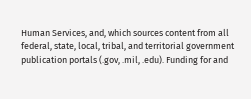Human Services, and, which sources content from all federal, state, local, tribal, and territorial government publication portals (.gov, .mil, .edu). Funding for and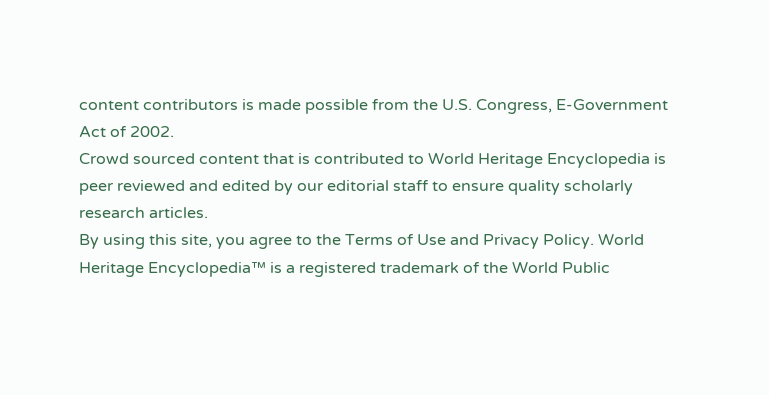content contributors is made possible from the U.S. Congress, E-Government Act of 2002.
Crowd sourced content that is contributed to World Heritage Encyclopedia is peer reviewed and edited by our editorial staff to ensure quality scholarly research articles.
By using this site, you agree to the Terms of Use and Privacy Policy. World Heritage Encyclopedia™ is a registered trademark of the World Public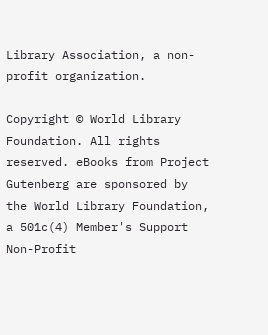Library Association, a non-profit organization.

Copyright © World Library Foundation. All rights reserved. eBooks from Project Gutenberg are sponsored by the World Library Foundation,
a 501c(4) Member's Support Non-Profit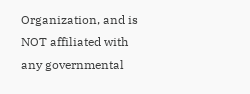Organization, and is NOT affiliated with any governmental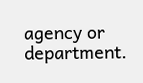agency or department.